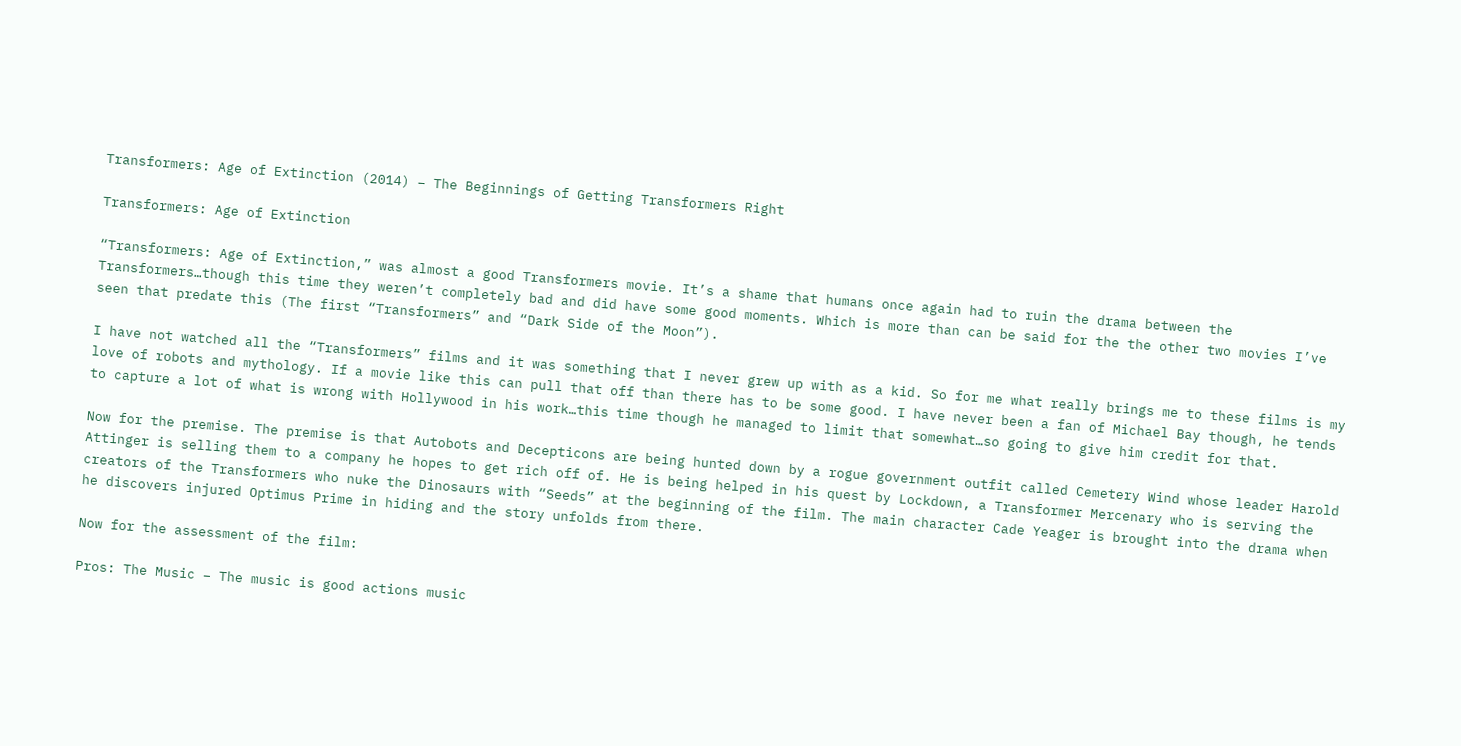Transformers: Age of Extinction (2014) – The Beginnings of Getting Transformers Right

Transformers: Age of Extinction

“Transformers: Age of Extinction,” was almost a good Transformers movie. It’s a shame that humans once again had to ruin the drama between the Transformers…though this time they weren’t completely bad and did have some good moments. Which is more than can be said for the the other two movies I’ve seen that predate this (The first “Transformers” and “Dark Side of the Moon”).

I have not watched all the “Transformers” films and it was something that I never grew up with as a kid. So for me what really brings me to these films is my love of robots and mythology. If a movie like this can pull that off than there has to be some good. I have never been a fan of Michael Bay though, he tends to capture a lot of what is wrong with Hollywood in his work…this time though he managed to limit that somewhat…so going to give him credit for that.

Now for the premise. The premise is that Autobots and Decepticons are being hunted down by a rogue government outfit called Cemetery Wind whose leader Harold Attinger is selling them to a company he hopes to get rich off of. He is being helped in his quest by Lockdown, a Transformer Mercenary who is serving the creators of the Transformers who nuke the Dinosaurs with “Seeds” at the beginning of the film. The main character Cade Yeager is brought into the drama when he discovers injured Optimus Prime in hiding and the story unfolds from there.

Now for the assessment of the film:

Pros: The Music – The music is good actions music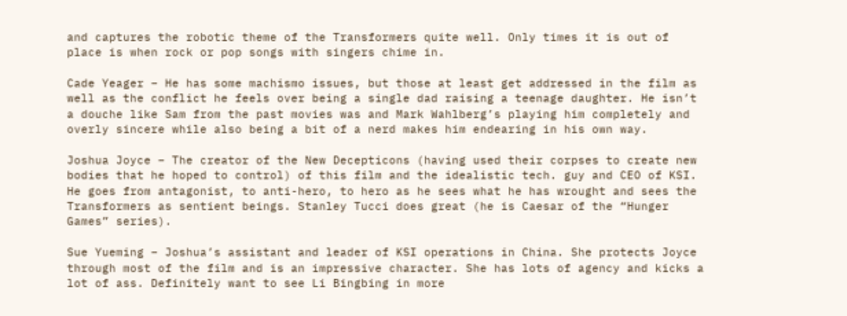and captures the robotic theme of the Transformers quite well. Only times it is out of place is when rock or pop songs with singers chime in.

Cade Yeager – He has some machismo issues, but those at least get addressed in the film as well as the conflict he feels over being a single dad raising a teenage daughter. He isn’t a douche like Sam from the past movies was and Mark Wahlberg’s playing him completely and overly sincere while also being a bit of a nerd makes him endearing in his own way.

Joshua Joyce – The creator of the New Decepticons (having used their corpses to create new bodies that he hoped to control) of this film and the idealistic tech. guy and CEO of KSI. He goes from antagonist, to anti-hero, to hero as he sees what he has wrought and sees the Transformers as sentient beings. Stanley Tucci does great (he is Caesar of the “Hunger Games” series).

Sue Yueming – Joshua’s assistant and leader of KSI operations in China. She protects Joyce through most of the film and is an impressive character. She has lots of agency and kicks a lot of ass. Definitely want to see Li Bingbing in more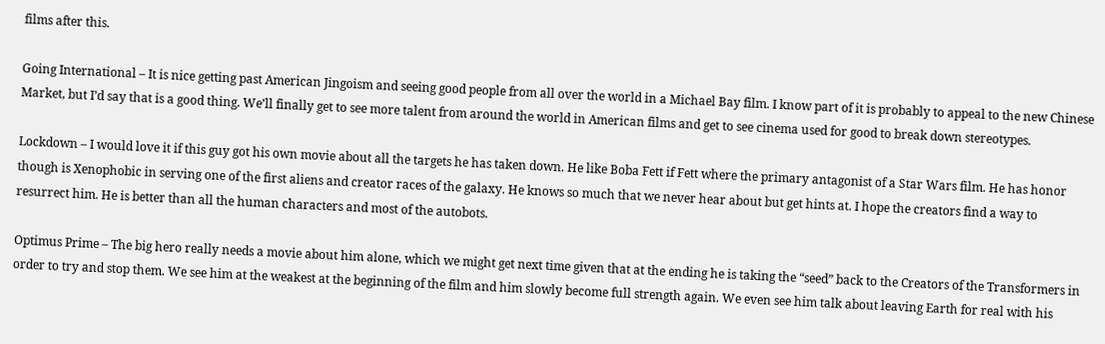films after this.

Going International – It is nice getting past American Jingoism and seeing good people from all over the world in a Michael Bay film. I know part of it is probably to appeal to the new Chinese Market, but I’d say that is a good thing. We’ll finally get to see more talent from around the world in American films and get to see cinema used for good to break down stereotypes.

Lockdown – I would love it if this guy got his own movie about all the targets he has taken down. He like Boba Fett if Fett where the primary antagonist of a Star Wars film. He has honor though is Xenophobic in serving one of the first aliens and creator races of the galaxy. He knows so much that we never hear about but get hints at. I hope the creators find a way to resurrect him. He is better than all the human characters and most of the autobots.

Optimus Prime – The big hero really needs a movie about him alone, which we might get next time given that at the ending he is taking the “seed” back to the Creators of the Transformers in order to try and stop them. We see him at the weakest at the beginning of the film and him slowly become full strength again. We even see him talk about leaving Earth for real with his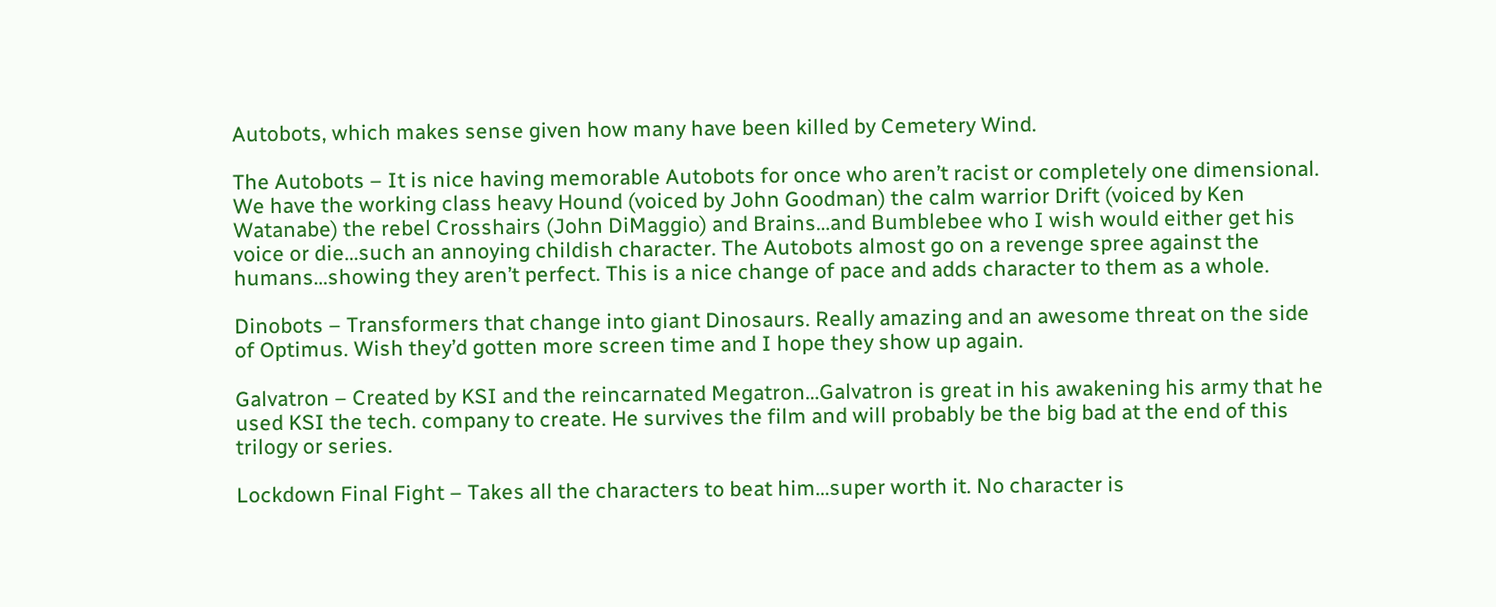Autobots, which makes sense given how many have been killed by Cemetery Wind.

The Autobots – It is nice having memorable Autobots for once who aren’t racist or completely one dimensional. We have the working class heavy Hound (voiced by John Goodman) the calm warrior Drift (voiced by Ken Watanabe) the rebel Crosshairs (John DiMaggio) and Brains…and Bumblebee who I wish would either get his voice or die…such an annoying childish character. The Autobots almost go on a revenge spree against the humans…showing they aren’t perfect. This is a nice change of pace and adds character to them as a whole.

Dinobots – Transformers that change into giant Dinosaurs. Really amazing and an awesome threat on the side of Optimus. Wish they’d gotten more screen time and I hope they show up again.

Galvatron – Created by KSI and the reincarnated Megatron…Galvatron is great in his awakening his army that he used KSI the tech. company to create. He survives the film and will probably be the big bad at the end of this trilogy or series.

Lockdown Final Fight – Takes all the characters to beat him…super worth it. No character is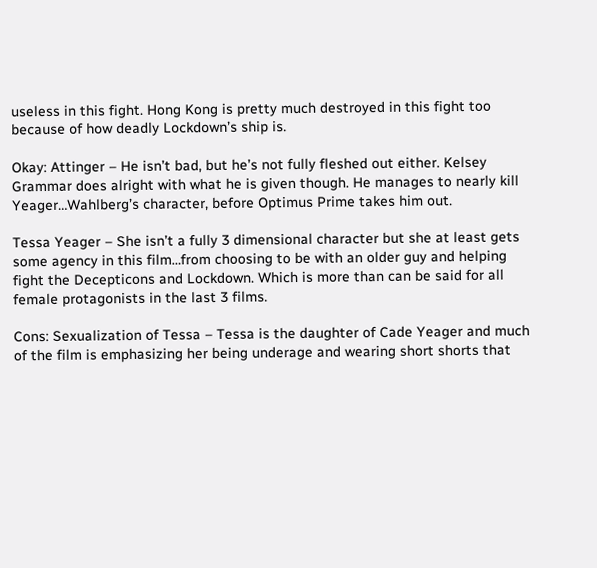useless in this fight. Hong Kong is pretty much destroyed in this fight too because of how deadly Lockdown’s ship is.

Okay: Attinger – He isn’t bad, but he’s not fully fleshed out either. Kelsey Grammar does alright with what he is given though. He manages to nearly kill Yeager…Wahlberg’s character, before Optimus Prime takes him out.

Tessa Yeager – She isn’t a fully 3 dimensional character but she at least gets some agency in this film…from choosing to be with an older guy and helping fight the Decepticons and Lockdown. Which is more than can be said for all female protagonists in the last 3 films.

Cons: Sexualization of Tessa – Tessa is the daughter of Cade Yeager and much of the film is emphasizing her being underage and wearing short shorts that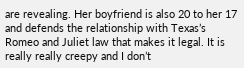are revealing. Her boyfriend is also 20 to her 17 and defends the relationship with Texas’s Romeo and Juliet law that makes it legal. It is really really creepy and I don’t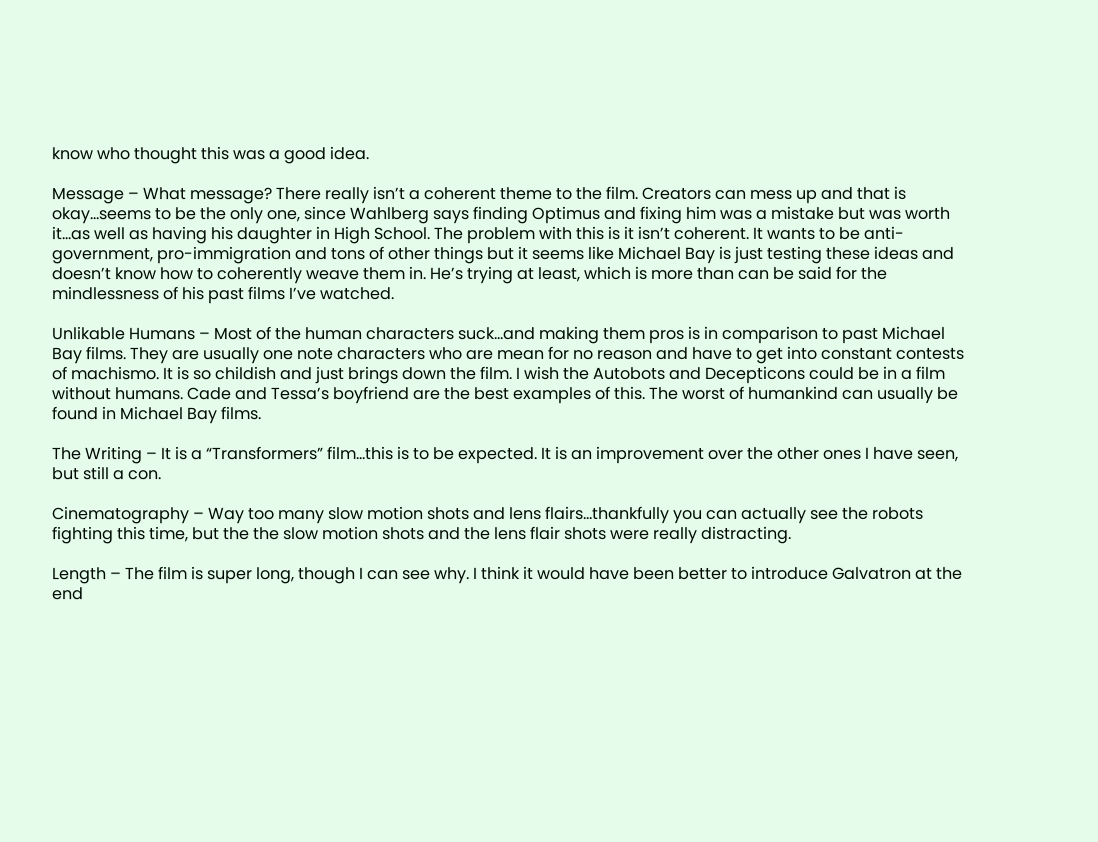know who thought this was a good idea.

Message – What message? There really isn’t a coherent theme to the film. Creators can mess up and that is okay…seems to be the only one, since Wahlberg says finding Optimus and fixing him was a mistake but was worth it…as well as having his daughter in High School. The problem with this is it isn’t coherent. It wants to be anti-government, pro-immigration and tons of other things but it seems like Michael Bay is just testing these ideas and doesn’t know how to coherently weave them in. He’s trying at least, which is more than can be said for the mindlessness of his past films I’ve watched.

Unlikable Humans – Most of the human characters suck…and making them pros is in comparison to past Michael Bay films. They are usually one note characters who are mean for no reason and have to get into constant contests of machismo. It is so childish and just brings down the film. I wish the Autobots and Decepticons could be in a film without humans. Cade and Tessa’s boyfriend are the best examples of this. The worst of humankind can usually be found in Michael Bay films.

The Writing – It is a “Transformers” film…this is to be expected. It is an improvement over the other ones I have seen, but still a con.

Cinematography – Way too many slow motion shots and lens flairs…thankfully you can actually see the robots fighting this time, but the the slow motion shots and the lens flair shots were really distracting.

Length – The film is super long, though I can see why. I think it would have been better to introduce Galvatron at the end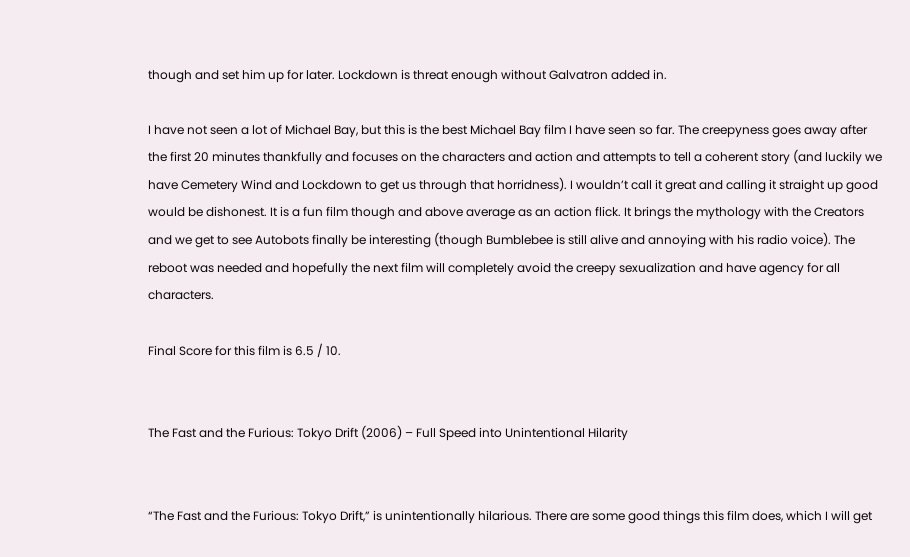though and set him up for later. Lockdown is threat enough without Galvatron added in.

I have not seen a lot of Michael Bay, but this is the best Michael Bay film I have seen so far. The creepyness goes away after the first 20 minutes thankfully and focuses on the characters and action and attempts to tell a coherent story (and luckily we have Cemetery Wind and Lockdown to get us through that horridness). I wouldn’t call it great and calling it straight up good would be dishonest. It is a fun film though and above average as an action flick. It brings the mythology with the Creators and we get to see Autobots finally be interesting (though Bumblebee is still alive and annoying with his radio voice). The reboot was needed and hopefully the next film will completely avoid the creepy sexualization and have agency for all characters.

Final Score for this film is 6.5 / 10.


The Fast and the Furious: Tokyo Drift (2006) – Full Speed into Unintentional Hilarity


“The Fast and the Furious: Tokyo Drift,” is unintentionally hilarious. There are some good things this film does, which I will get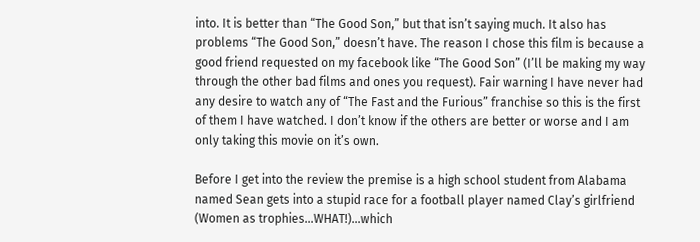into. It is better than “The Good Son,” but that isn’t saying much. It also has problems “The Good Son,” doesn’t have. The reason I chose this film is because a good friend requested on my facebook like “The Good Son” (I’ll be making my way through the other bad films and ones you request). Fair warning I have never had any desire to watch any of “The Fast and the Furious” franchise so this is the first of them I have watched. I don’t know if the others are better or worse and I am only taking this movie on it’s own.

Before I get into the review the premise is a high school student from Alabama named Sean gets into a stupid race for a football player named Clay’s girlfriend (Women as trophies…WHAT!)…which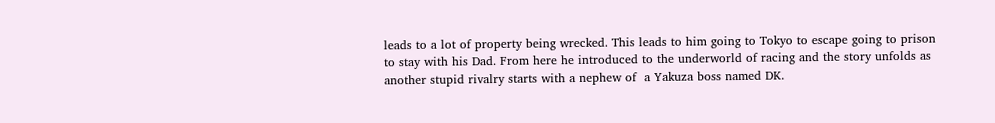leads to a lot of property being wrecked. This leads to him going to Tokyo to escape going to prison to stay with his Dad. From here he introduced to the underworld of racing and the story unfolds as another stupid rivalry starts with a nephew of  a Yakuza boss named DK.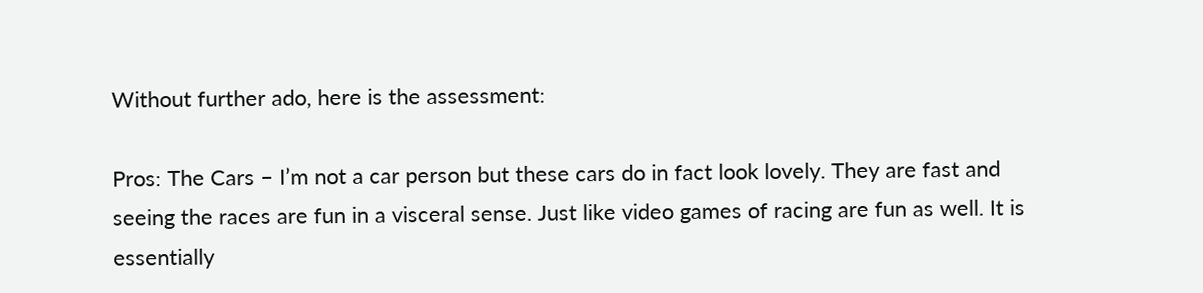Without further ado, here is the assessment:

Pros: The Cars – I’m not a car person but these cars do in fact look lovely. They are fast and seeing the races are fun in a visceral sense. Just like video games of racing are fun as well. It is essentially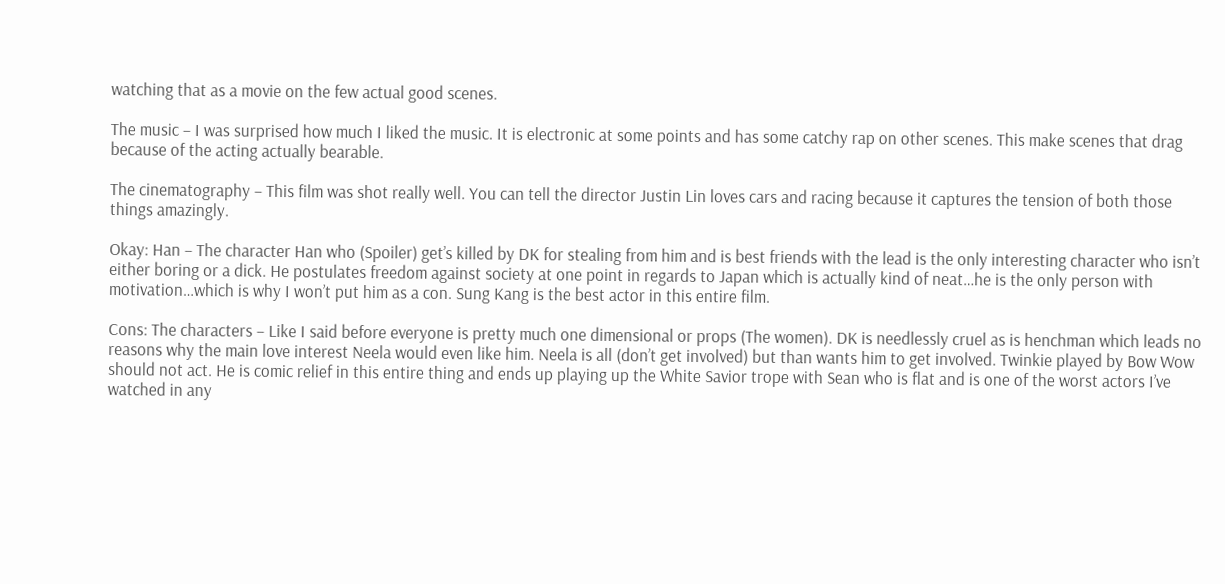watching that as a movie on the few actual good scenes.

The music – I was surprised how much I liked the music. It is electronic at some points and has some catchy rap on other scenes. This make scenes that drag because of the acting actually bearable.

The cinematography – This film was shot really well. You can tell the director Justin Lin loves cars and racing because it captures the tension of both those things amazingly.

Okay: Han – The character Han who (Spoiler) get’s killed by DK for stealing from him and is best friends with the lead is the only interesting character who isn’t either boring or a dick. He postulates freedom against society at one point in regards to Japan which is actually kind of neat…he is the only person with motivation…which is why I won’t put him as a con. Sung Kang is the best actor in this entire film.

Cons: The characters – Like I said before everyone is pretty much one dimensional or props (The women). DK is needlessly cruel as is henchman which leads no reasons why the main love interest Neela would even like him. Neela is all (don’t get involved) but than wants him to get involved. Twinkie played by Bow Wow should not act. He is comic relief in this entire thing and ends up playing up the White Savior trope with Sean who is flat and is one of the worst actors I’ve watched in any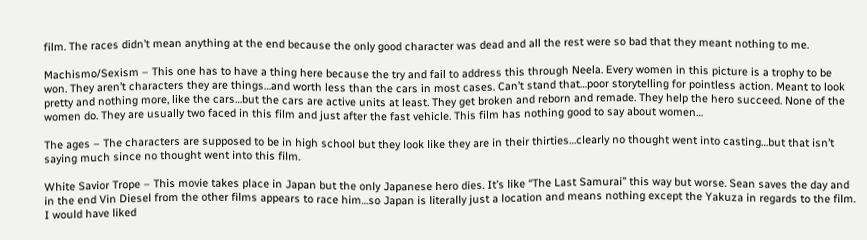film. The races didn’t mean anything at the end because the only good character was dead and all the rest were so bad that they meant nothing to me.

Machismo/Sexism – This one has to have a thing here because the try and fail to address this through Neela. Every women in this picture is a trophy to be won. They aren’t characters they are things…and worth less than the cars in most cases. Can’t stand that…poor storytelling for pointless action. Meant to look pretty and nothing more, like the cars…but the cars are active units at least. They get broken and reborn and remade. They help the hero succeed. None of the women do. They are usually two faced in this film and just after the fast vehicle. This film has nothing good to say about women…

The ages – The characters are supposed to be in high school but they look like they are in their thirties…clearly no thought went into casting…but that isn’t saying much since no thought went into this film.

White Savior Trope – This movie takes place in Japan but the only Japanese hero dies. It’s like “The Last Samurai” this way but worse. Sean saves the day and in the end Vin Diesel from the other films appears to race him…so Japan is literally just a location and means nothing except the Yakuza in regards to the film. I would have liked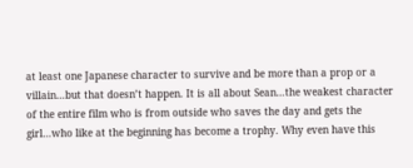at least one Japanese character to survive and be more than a prop or a villain…but that doesn’t happen. It is all about Sean…the weakest character of the entire film who is from outside who saves the day and gets the girl…who like at the beginning has become a trophy. Why even have this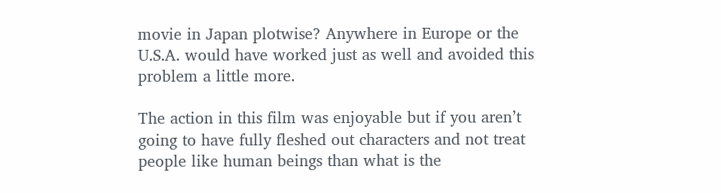movie in Japan plotwise? Anywhere in Europe or the U.S.A. would have worked just as well and avoided this problem a little more.

The action in this film was enjoyable but if you aren’t going to have fully fleshed out characters and not treat people like human beings than what is the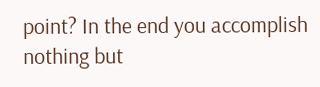point? In the end you accomplish nothing but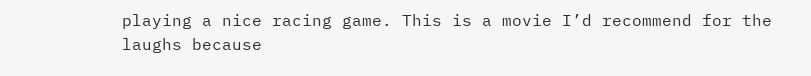playing a nice racing game. This is a movie I’d recommend for the laughs because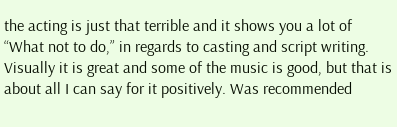the acting is just that terrible and it shows you a lot of “What not to do,” in regards to casting and script writing. Visually it is great and some of the music is good, but that is about all I can say for it positively. Was recommended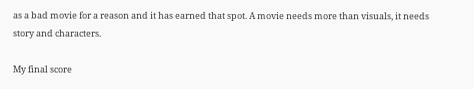as a bad movie for a reason and it has earned that spot. A movie needs more than visuals, it needs story and characters.

My final score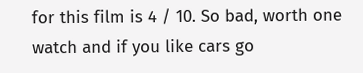for this film is 4 / 10. So bad, worth one watch and if you like cars go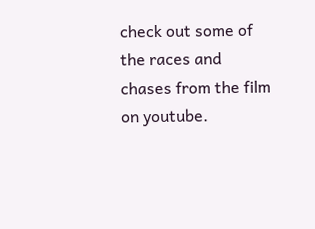check out some of the races and chases from the film on youtube.